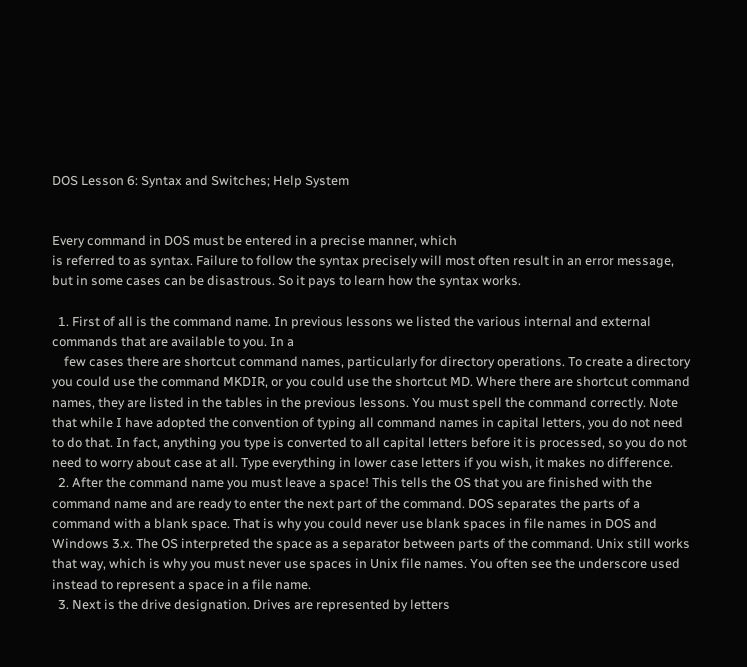DOS Lesson 6: Syntax and Switches; Help System


Every command in DOS must be entered in a precise manner, which
is referred to as syntax. Failure to follow the syntax precisely will most often result in an error message, but in some cases can be disastrous. So it pays to learn how the syntax works.

  1. First of all is the command name. In previous lessons we listed the various internal and external commands that are available to you. In a
    few cases there are shortcut command names, particularly for directory operations. To create a directory you could use the command MKDIR, or you could use the shortcut MD. Where there are shortcut command names, they are listed in the tables in the previous lessons. You must spell the command correctly. Note that while I have adopted the convention of typing all command names in capital letters, you do not need to do that. In fact, anything you type is converted to all capital letters before it is processed, so you do not need to worry about case at all. Type everything in lower case letters if you wish, it makes no difference.
  2. After the command name you must leave a space! This tells the OS that you are finished with the command name and are ready to enter the next part of the command. DOS separates the parts of a command with a blank space. That is why you could never use blank spaces in file names in DOS and Windows 3.x. The OS interpreted the space as a separator between parts of the command. Unix still works that way, which is why you must never use spaces in Unix file names. You often see the underscore used instead to represent a space in a file name.
  3. Next is the drive designation. Drives are represented by letters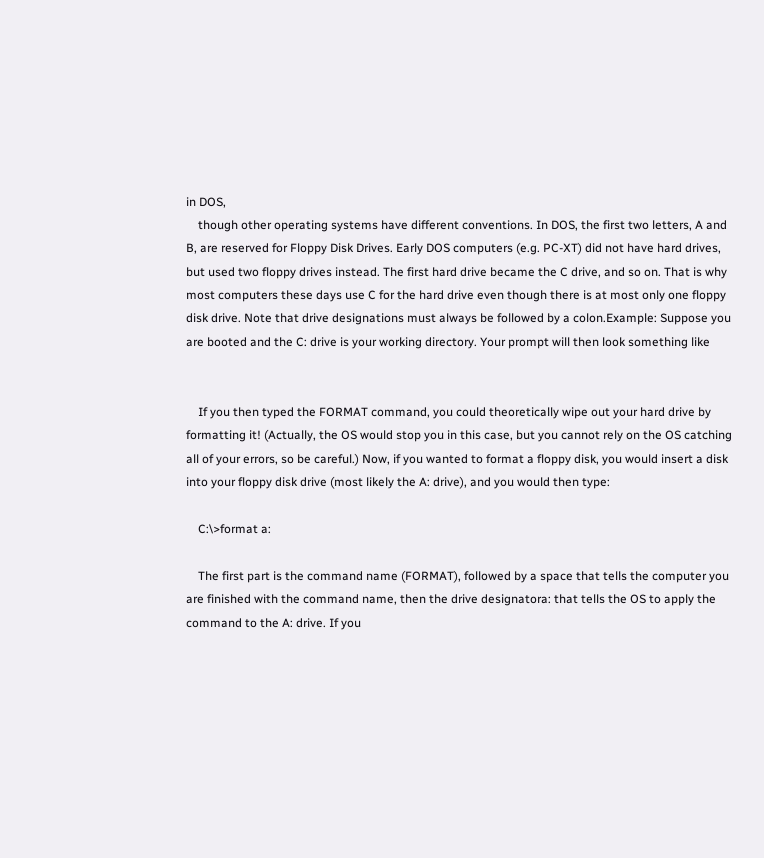in DOS,
    though other operating systems have different conventions. In DOS, the first two letters, A and B, are reserved for Floppy Disk Drives. Early DOS computers (e.g. PC-XT) did not have hard drives, but used two floppy drives instead. The first hard drive became the C drive, and so on. That is why most computers these days use C for the hard drive even though there is at most only one floppy disk drive. Note that drive designations must always be followed by a colon.Example: Suppose you are booted and the C: drive is your working directory. Your prompt will then look something like


    If you then typed the FORMAT command, you could theoretically wipe out your hard drive by formatting it! (Actually, the OS would stop you in this case, but you cannot rely on the OS catching all of your errors, so be careful.) Now, if you wanted to format a floppy disk, you would insert a disk into your floppy disk drive (most likely the A: drive), and you would then type:

    C:\>format a:

    The first part is the command name (FORMAT), followed by a space that tells the computer you are finished with the command name, then the drive designatora: that tells the OS to apply the command to the A: drive. If you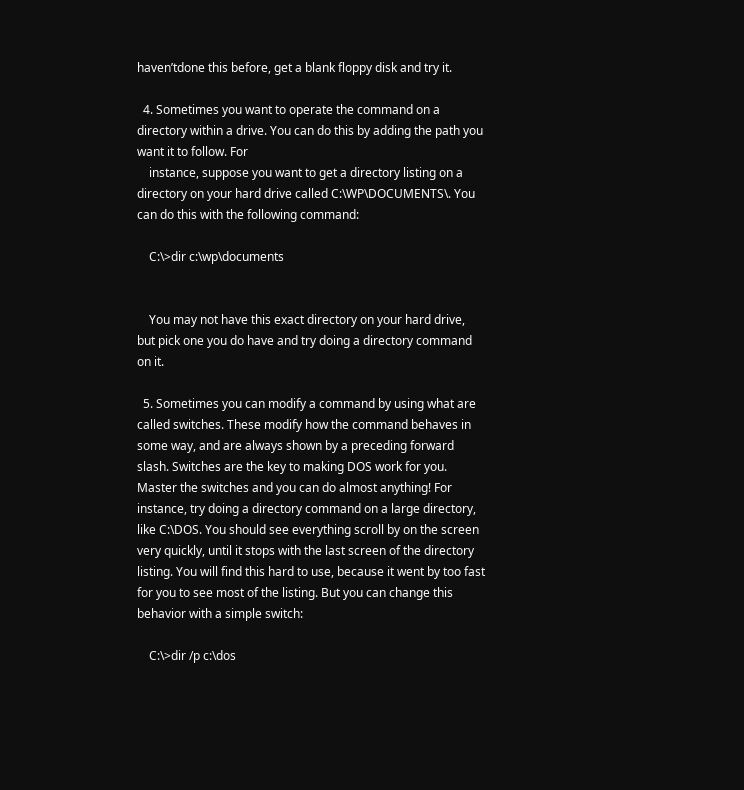haven’tdone this before, get a blank floppy disk and try it.

  4. Sometimes you want to operate the command on a directory within a drive. You can do this by adding the path you want it to follow. For
    instance, suppose you want to get a directory listing on a directory on your hard drive called C:\WP\DOCUMENTS\. You can do this with the following command:

    C:\>dir c:\wp\documents


    You may not have this exact directory on your hard drive, but pick one you do have and try doing a directory command on it.

  5. Sometimes you can modify a command by using what are called switches. These modify how the command behaves in some way, and are always shown by a preceding forward slash. Switches are the key to making DOS work for you. Master the switches and you can do almost anything! For instance, try doing a directory command on a large directory, like C:\DOS. You should see everything scroll by on the screen very quickly, until it stops with the last screen of the directory listing. You will find this hard to use, because it went by too fast for you to see most of the listing. But you can change this behavior with a simple switch:

    C:\>dir /p c:\dos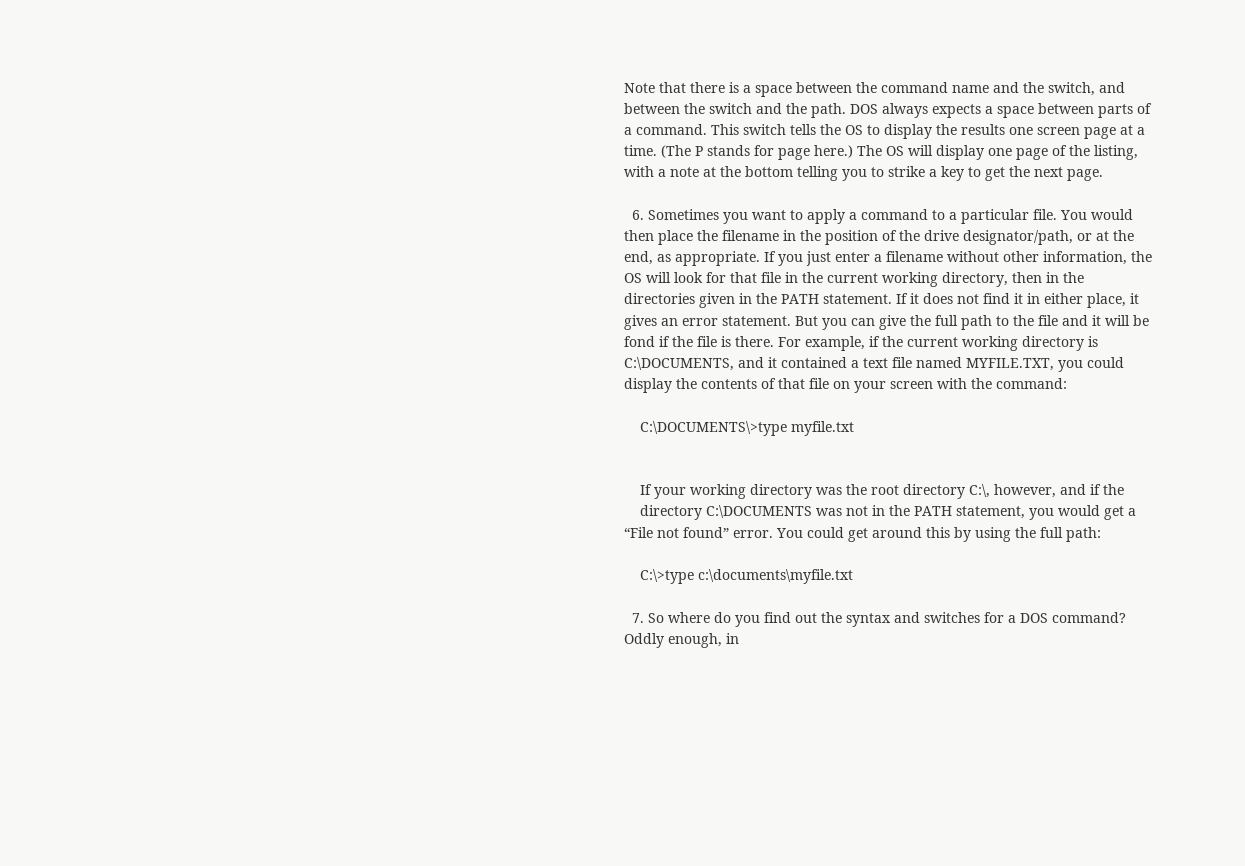Note that there is a space between the command name and the switch, and between the switch and the path. DOS always expects a space between parts of a command. This switch tells the OS to display the results one screen page at a time. (The P stands for page here.) The OS will display one page of the listing, with a note at the bottom telling you to strike a key to get the next page.

  6. Sometimes you want to apply a command to a particular file. You would then place the filename in the position of the drive designator/path, or at the end, as appropriate. If you just enter a filename without other information, the OS will look for that file in the current working directory, then in the directories given in the PATH statement. If it does not find it in either place, it gives an error statement. But you can give the full path to the file and it will be fond if the file is there. For example, if the current working directory is C:\DOCUMENTS, and it contained a text file named MYFILE.TXT, you could display the contents of that file on your screen with the command:

    C:\DOCUMENTS\>type myfile.txt


    If your working directory was the root directory C:\, however, and if the
    directory C:\DOCUMENTS was not in the PATH statement, you would get a “File not found” error. You could get around this by using the full path:

    C:\>type c:\documents\myfile.txt

  7. So where do you find out the syntax and switches for a DOS command? Oddly enough, in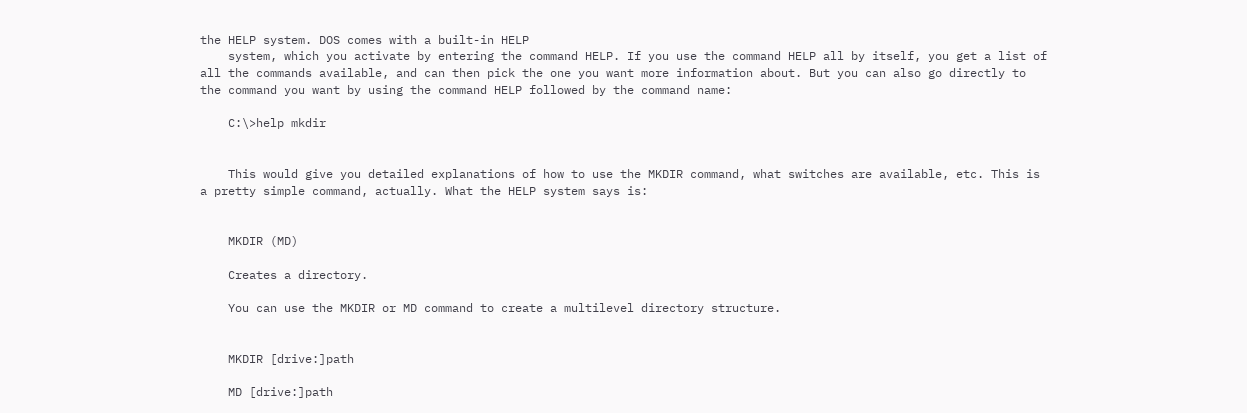the HELP system. DOS comes with a built-in HELP
    system, which you activate by entering the command HELP. If you use the command HELP all by itself, you get a list of all the commands available, and can then pick the one you want more information about. But you can also go directly to the command you want by using the command HELP followed by the command name:

    C:\>help mkdir


    This would give you detailed explanations of how to use the MKDIR command, what switches are available, etc. This is a pretty simple command, actually. What the HELP system says is:


    MKDIR (MD)

    Creates a directory.

    You can use the MKDIR or MD command to create a multilevel directory structure.


    MKDIR [drive:]path

    MD [drive:]path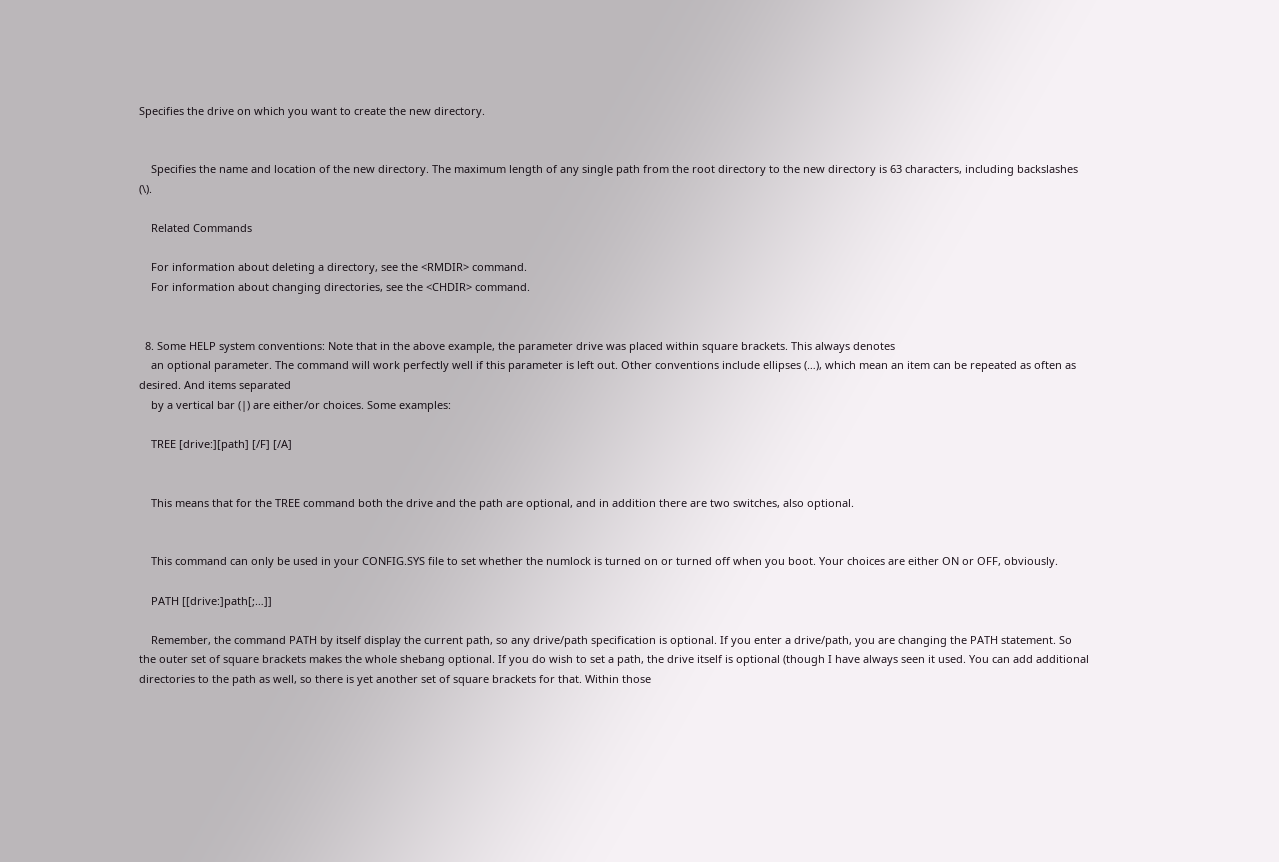Specifies the drive on which you want to create the new directory.


    Specifies the name and location of the new directory. The maximum length of any single path from the root directory to the new directory is 63 characters, including backslashes (\).

    Related Commands

    For information about deleting a directory, see the <RMDIR> command.
    For information about changing directories, see the <CHDIR> command.


  8. Some HELP system conventions: Note that in the above example, the parameter drive was placed within square brackets. This always denotes
    an optional parameter. The command will work perfectly well if this parameter is left out. Other conventions include ellipses (…), which mean an item can be repeated as often as desired. And items separated
    by a vertical bar (|) are either/or choices. Some examples:

    TREE [drive:][path] [/F] [/A]


    This means that for the TREE command both the drive and the path are optional, and in addition there are two switches, also optional.


    This command can only be used in your CONFIG.SYS file to set whether the numlock is turned on or turned off when you boot. Your choices are either ON or OFF, obviously.

    PATH [[drive:]path[;…]]

    Remember, the command PATH by itself display the current path, so any drive/path specification is optional. If you enter a drive/path, you are changing the PATH statement. So the outer set of square brackets makes the whole shebang optional. If you do wish to set a path, the drive itself is optional (though I have always seen it used. You can add additional directories to the path as well, so there is yet another set of square brackets for that. Within those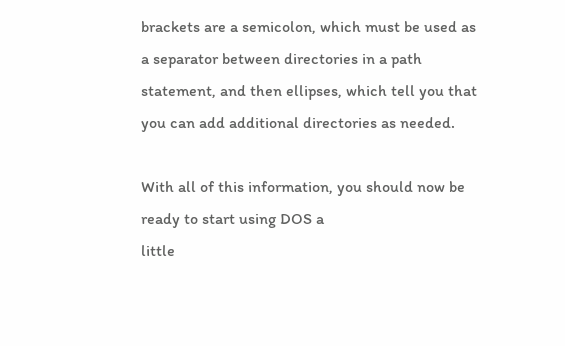brackets are a semicolon, which must be used as a separator between directories in a path statement, and then ellipses, which tell you that you can add additional directories as needed.

With all of this information, you should now be ready to start using DOS a
little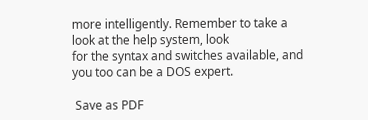more intelligently. Remember to take a look at the help system, look
for the syntax and switches available, and you too can be a DOS expert.

 Save as PDF